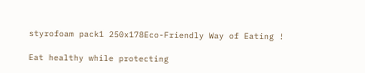styrofoam pack1 250x178Eco-Friendly Way of Eating !

Eat healthy while protecting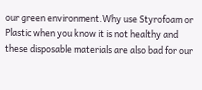our green environment.Why use Styrofoam or Plastic when you know it is not healthy and these disposable materials are also bad for our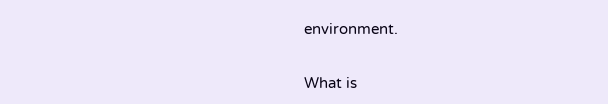environment.


What is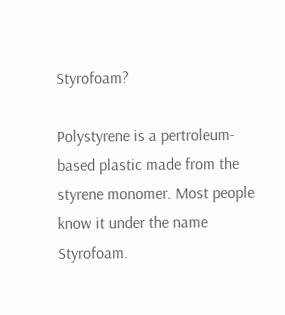Styrofoam?

Polystyrene is a pertroleum-based plastic made from the styrene monomer. Most people know it under the name Styrofoam.